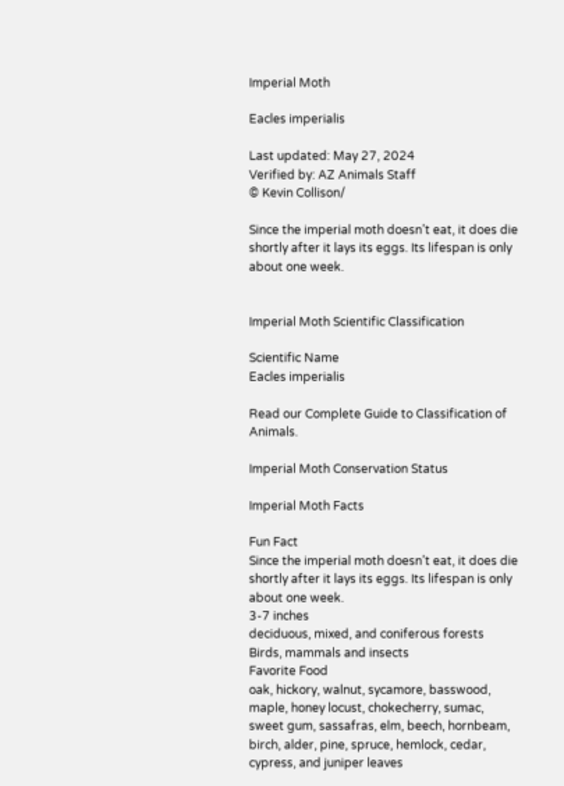Imperial Moth

Eacles imperialis

Last updated: May 27, 2024
Verified by: AZ Animals Staff
© Kevin Collison/

Since the imperial moth doesn’t eat, it does die shortly after it lays its eggs. Its lifespan is only about one week.


Imperial Moth Scientific Classification

Scientific Name
Eacles imperialis

Read our Complete Guide to Classification of Animals.

Imperial Moth Conservation Status

Imperial Moth Facts

Fun Fact
Since the imperial moth doesn’t eat, it does die shortly after it lays its eggs. Its lifespan is only about one week.
3-7 inches
deciduous, mixed, and coniferous forests
Birds, mammals and insects
Favorite Food
oak, hickory, walnut, sycamore, basswood, maple, honey locust, chokecherry, sumac, sweet gum, sassafras, elm, beech, hornbeam, birch, alder, pine, spruce, hemlock, cedar, cypress, and juniper leaves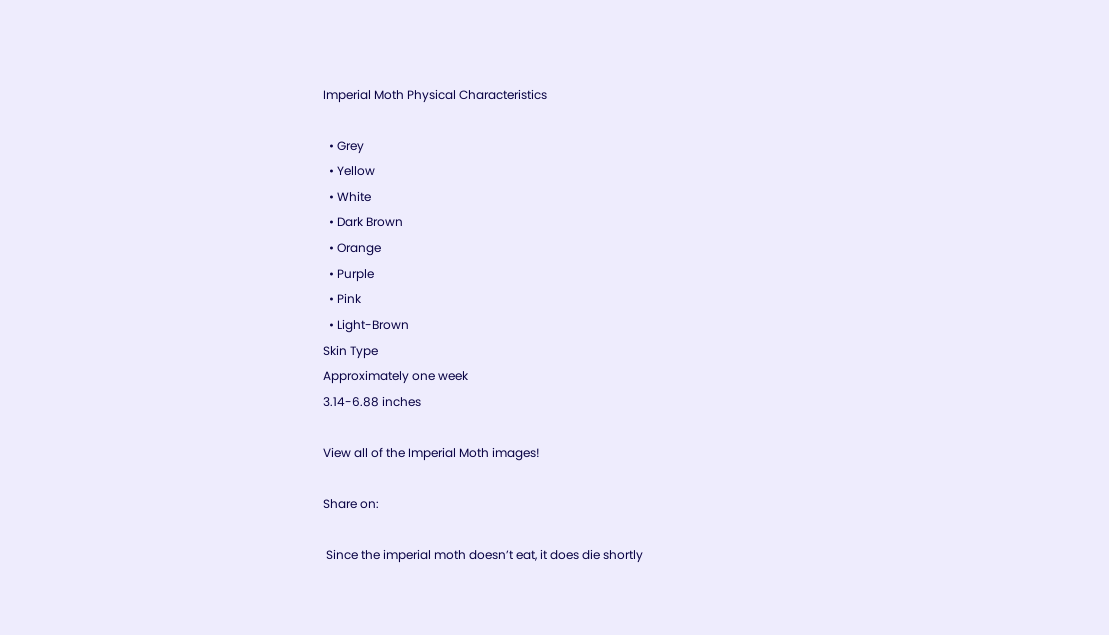Imperial Moth Physical Characteristics

  • Grey
  • Yellow
  • White
  • Dark Brown
  • Orange
  • Purple
  • Pink
  • Light-Brown
Skin Type
Approximately one week
3.14-6.88 inches

View all of the Imperial Moth images!

Share on:

 Since the imperial moth doesn’t eat, it does die shortly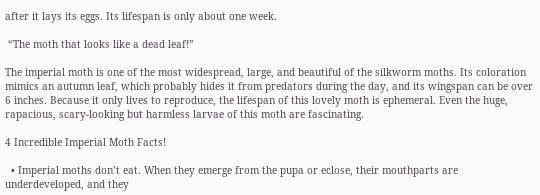after it lays its eggs. Its lifespan is only about one week.

 “The moth that looks like a dead leaf!”

The imperial moth is one of the most widespread, large, and beautiful of the silkworm moths. Its coloration mimics an autumn leaf, which probably hides it from predators during the day, and its wingspan can be over 6 inches. Because it only lives to reproduce, the lifespan of this lovely moth is ephemeral. Even the huge, rapacious, scary-looking but harmless larvae of this moth are fascinating.

4 Incredible Imperial Moth Facts!

  • Imperial moths don’t eat. When they emerge from the pupa or eclose, their mouthparts are underdeveloped, and they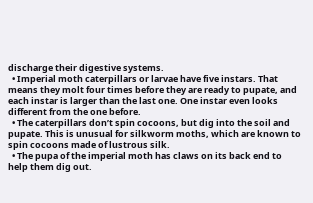discharge their digestive systems.
  • Imperial moth caterpillars or larvae have five instars. That means they molt four times before they are ready to pupate, and each instar is larger than the last one. One instar even looks different from the one before.
  • The caterpillars don’t spin cocoons, but dig into the soil and pupate. This is unusual for silkworm moths, which are known to spin cocoons made of lustrous silk.
  • The pupa of the imperial moth has claws on its back end to help them dig out.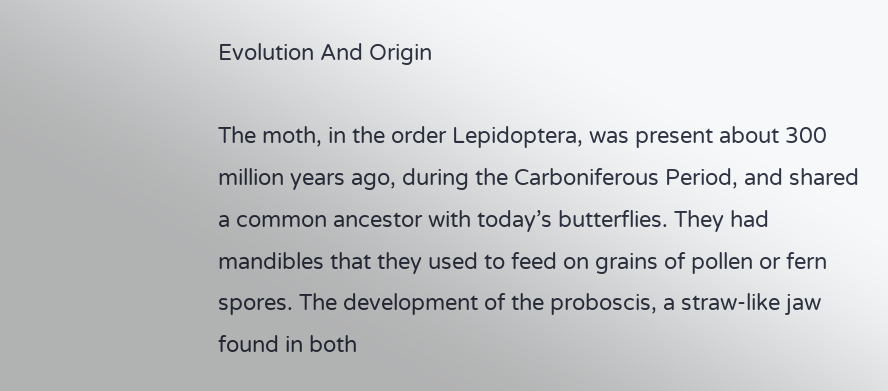Evolution And Origin

The moth, in the order Lepidoptera, was present about 300 million years ago, during the Carboniferous Period, and shared a common ancestor with today’s butterflies. They had mandibles that they used to feed on grains of pollen or fern spores. The development of the proboscis, a straw-like jaw found in both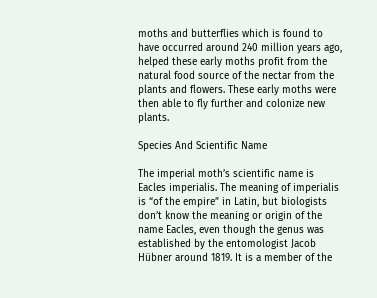moths and butterflies which is found to have occurred around 240 million years ago, helped these early moths profit from the natural food source of the nectar from the plants and flowers. These early moths were then able to fly further and colonize new plants.

Species And Scientific Name

The imperial moth’s scientific name is Eacles imperialis. The meaning of imperialis is “of the empire” in Latin, but biologists don’t know the meaning or origin of the name Eacles, even though the genus was established by the entomologist Jacob Hübner around 1819. It is a member of the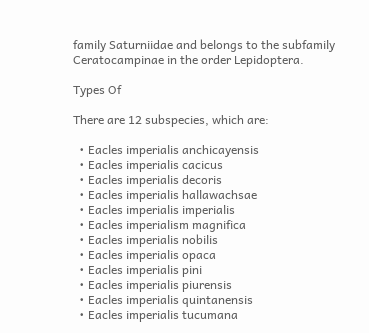family Saturniidae and belongs to the subfamily Ceratocampinae in the order Lepidoptera.

Types Of

There are 12 subspecies, which are:

  • Eacles imperialis anchicayensis
  • Eacles imperialis cacicus
  • Eacles imperialis decoris
  • Eacles imperialis hallawachsae
  • Eacles imperialis imperialis
  • Eacles imperialism magnifica
  • Eacles imperialis nobilis
  • Eacles imperialis opaca
  • Eacles imperialis pini
  • Eacles imperialis piurensis
  • Eacles imperialis quintanensis
  • Eacles imperialis tucumana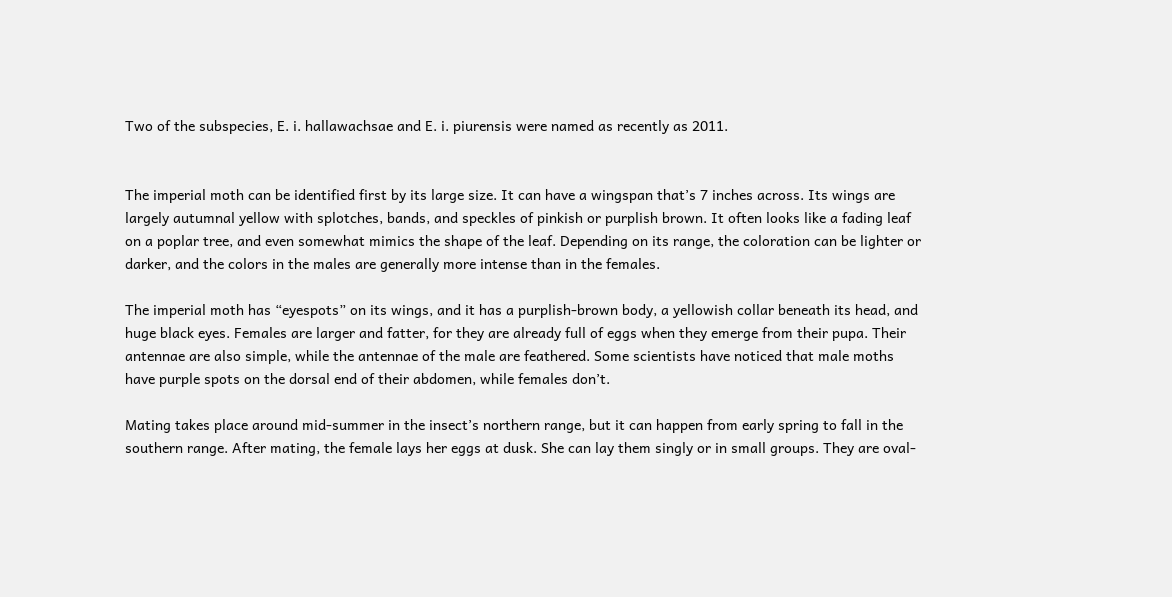Two of the subspecies, E. i. hallawachsae and E. i. piurensis were named as recently as 2011.


The imperial moth can be identified first by its large size. It can have a wingspan that’s 7 inches across. Its wings are largely autumnal yellow with splotches, bands, and speckles of pinkish or purplish brown. It often looks like a fading leaf on a poplar tree, and even somewhat mimics the shape of the leaf. Depending on its range, the coloration can be lighter or darker, and the colors in the males are generally more intense than in the females.

The imperial moth has “eyespots” on its wings, and it has a purplish-brown body, a yellowish collar beneath its head, and huge black eyes. Females are larger and fatter, for they are already full of eggs when they emerge from their pupa. Their antennae are also simple, while the antennae of the male are feathered. Some scientists have noticed that male moths have purple spots on the dorsal end of their abdomen, while females don’t.

Mating takes place around mid-summer in the insect’s northern range, but it can happen from early spring to fall in the southern range. After mating, the female lays her eggs at dusk. She can lay them singly or in small groups. They are oval-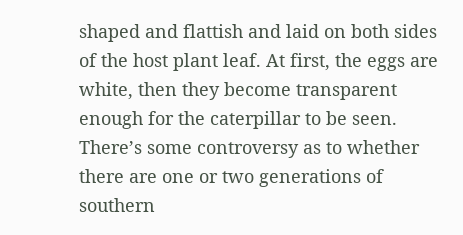shaped and flattish and laid on both sides of the host plant leaf. At first, the eggs are white, then they become transparent enough for the caterpillar to be seen. There’s some controversy as to whether there are one or two generations of southern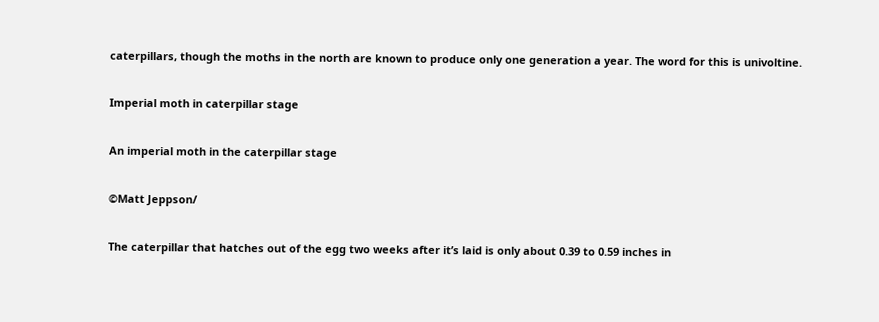caterpillars, though the moths in the north are known to produce only one generation a year. The word for this is univoltine.

Imperial moth in caterpillar stage

An imperial moth in the caterpillar stage

©Matt Jeppson/

The caterpillar that hatches out of the egg two weeks after it’s laid is only about 0.39 to 0.59 inches in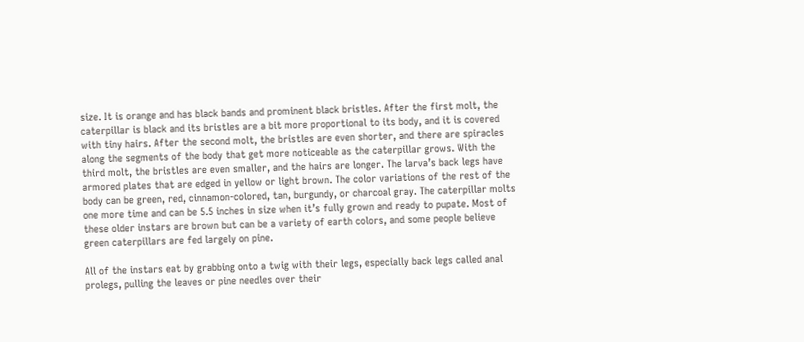size. It is orange and has black bands and prominent black bristles. After the first molt, the caterpillar is black and its bristles are a bit more proportional to its body, and it is covered with tiny hairs. After the second molt, the bristles are even shorter, and there are spiracles along the segments of the body that get more noticeable as the caterpillar grows. With the third molt, the bristles are even smaller, and the hairs are longer. The larva’s back legs have armored plates that are edged in yellow or light brown. The color variations of the rest of the body can be green, red, cinnamon-colored, tan, burgundy, or charcoal gray. The caterpillar molts one more time and can be 5.5 inches in size when it’s fully grown and ready to pupate. Most of these older instars are brown but can be a variety of earth colors, and some people believe green caterpillars are fed largely on pine.

All of the instars eat by grabbing onto a twig with their legs, especially back legs called anal prolegs, pulling the leaves or pine needles over their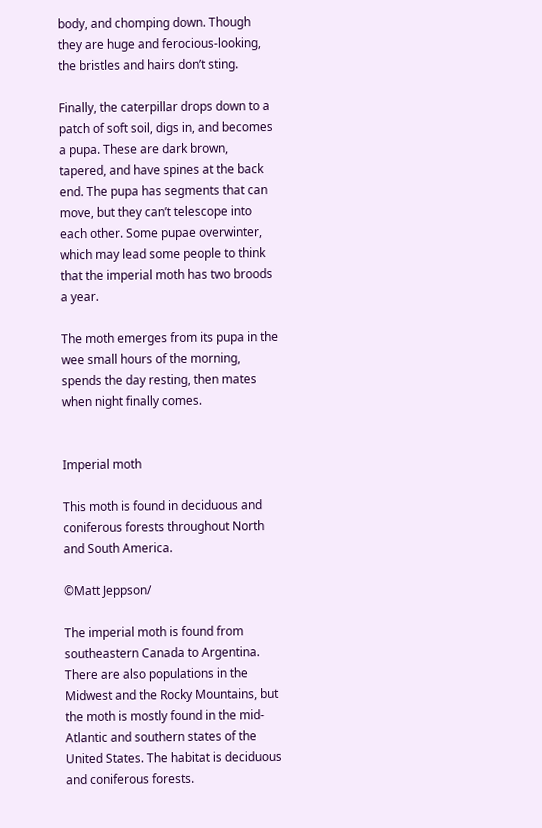body, and chomping down. Though they are huge and ferocious-looking, the bristles and hairs don’t sting.

Finally, the caterpillar drops down to a patch of soft soil, digs in, and becomes a pupa. These are dark brown, tapered, and have spines at the back end. The pupa has segments that can move, but they can’t telescope into each other. Some pupae overwinter, which may lead some people to think that the imperial moth has two broods a year.

The moth emerges from its pupa in the wee small hours of the morning, spends the day resting, then mates when night finally comes.


Imperial moth

This moth is found in deciduous and coniferous forests throughout North and South America.

©Matt Jeppson/

The imperial moth is found from southeastern Canada to Argentina. There are also populations in the Midwest and the Rocky Mountains, but the moth is mostly found in the mid-Atlantic and southern states of the United States. The habitat is deciduous and coniferous forests.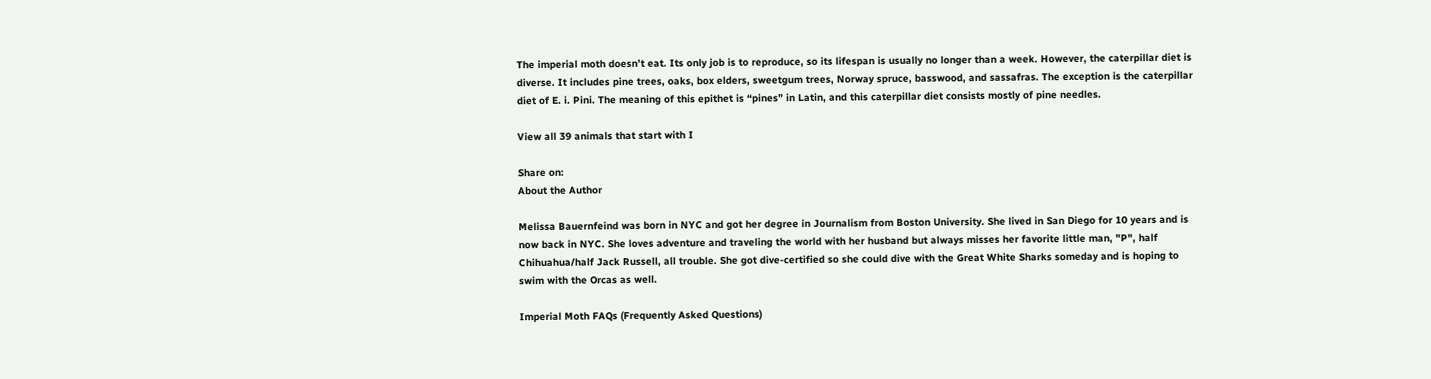The imperial moth doesn’t eat. Its only job is to reproduce, so its lifespan is usually no longer than a week. However, the caterpillar diet is diverse. It includes pine trees, oaks, box elders, sweetgum trees, Norway spruce, basswood, and sassafras. The exception is the caterpillar diet of E. i. Pini. The meaning of this epithet is “pines” in Latin, and this caterpillar diet consists mostly of pine needles.

View all 39 animals that start with I

Share on:
About the Author

Melissa Bauernfeind was born in NYC and got her degree in Journalism from Boston University. She lived in San Diego for 10 years and is now back in NYC. She loves adventure and traveling the world with her husband but always misses her favorite little man, "P", half Chihuahua/half Jack Russell, all trouble. She got dive-certified so she could dive with the Great White Sharks someday and is hoping to swim with the Orcas as well.

Imperial Moth FAQs (Frequently Asked Questions)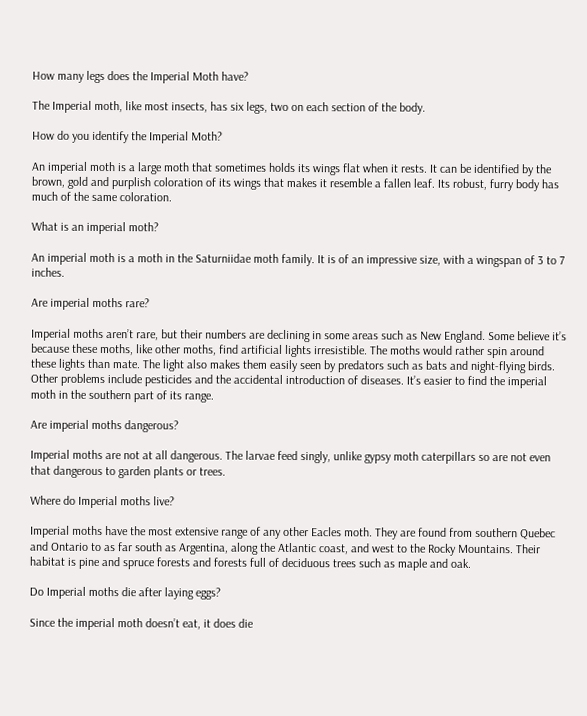How many legs does the Imperial Moth have?

The Imperial moth, like most insects, has six legs, two on each section of the body.

How do you identify the Imperial Moth?

An imperial moth is a large moth that sometimes holds its wings flat when it rests. It can be identified by the brown, gold and purplish coloration of its wings that makes it resemble a fallen leaf. Its robust, furry body has much of the same coloration.

What is an imperial moth?

An imperial moth is a moth in the Saturniidae moth family. It is of an impressive size, with a wingspan of 3 to 7 inches.

Are imperial moths rare?

Imperial moths aren’t rare, but their numbers are declining in some areas such as New England. Some believe it’s because these moths, like other moths, find artificial lights irresistible. The moths would rather spin around these lights than mate. The light also makes them easily seen by predators such as bats and night-flying birds. Other problems include pesticides and the accidental introduction of diseases. It’s easier to find the imperial moth in the southern part of its range.

Are imperial moths dangerous?

Imperial moths are not at all dangerous. The larvae feed singly, unlike gypsy moth caterpillars so are not even that dangerous to garden plants or trees.

Where do Imperial moths live?

Imperial moths have the most extensive range of any other Eacles moth. They are found from southern Quebec and Ontario to as far south as Argentina, along the Atlantic coast, and west to the Rocky Mountains. Their habitat is pine and spruce forests and forests full of deciduous trees such as maple and oak.

Do Imperial moths die after laying eggs?

Since the imperial moth doesn’t eat, it does die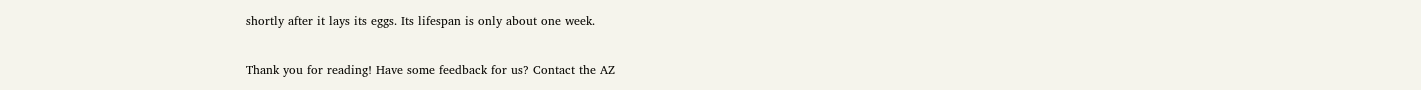shortly after it lays its eggs. Its lifespan is only about one week.

Thank you for reading! Have some feedback for us? Contact the AZ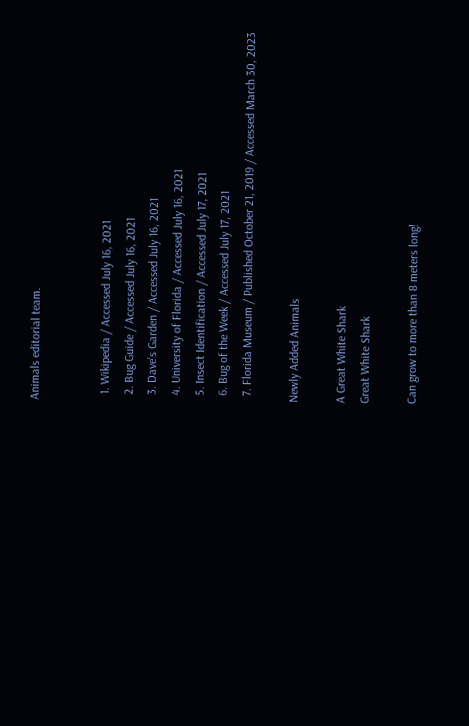Animals editorial team.


  1. Wikipedia / Accessed July 16, 2021
  2. Bug Guide / Accessed July 16, 2021
  3. Dave's Garden / Accessed July 16, 2021
  4. University of Florida / Accessed July 16, 2021
  5. Insect Identification / Accessed July 17, 2021
  6. Bug of the Week / Accessed July 17, 2021
  7. Florida Museum / Published October 21, 2019 / Accessed March 30, 2023

Newly Added Animals

A Great White Shark
Great White Shark

Can grow to more than 8 meters long!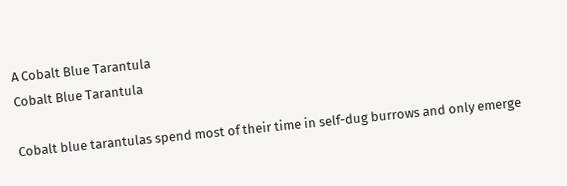A Cobalt Blue Tarantula
Cobalt Blue Tarantula

Cobalt blue tarantulas spend most of their time in self-dug burrows and only emerge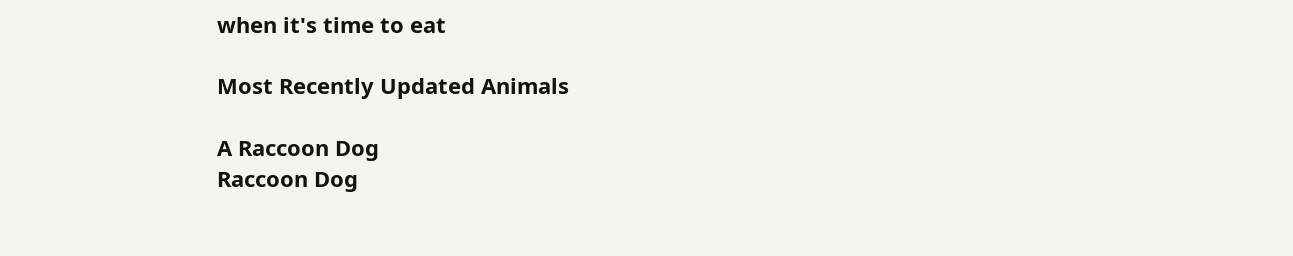when it's time to eat

Most Recently Updated Animals

A Raccoon Dog
Raccoon Dog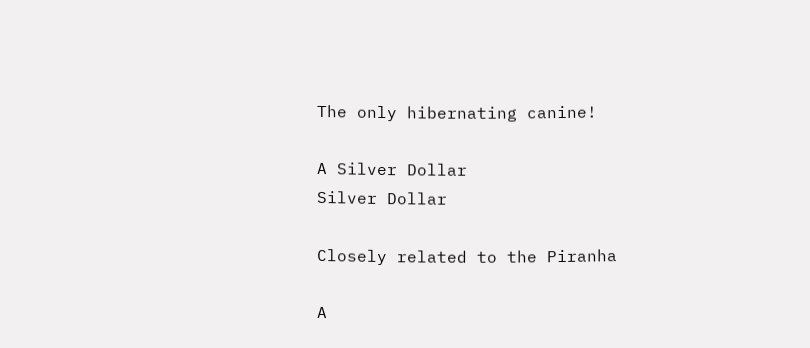The only hibernating canine!

A Silver Dollar
Silver Dollar

Closely related to the Piranha

A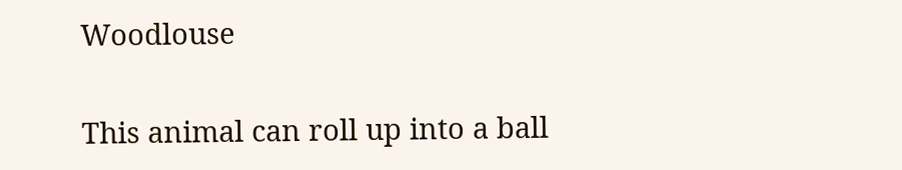Woodlouse

This animal can roll up into a ball